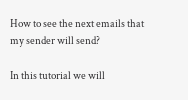How to see the next emails that my sender will send?

In this tutorial we will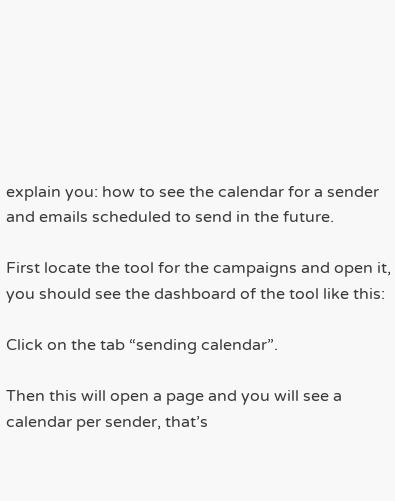explain you: how to see the calendar for a sender and emails scheduled to send in the future.

First locate the tool for the campaigns and open it, you should see the dashboard of the tool like this:

Click on the tab “sending calendar”.

Then this will open a page and you will see a calendar per sender, that’s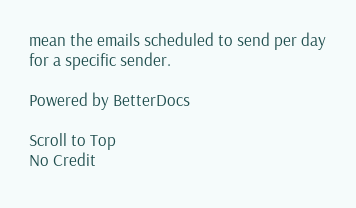mean the emails scheduled to send per day for a specific sender.

Powered by BetterDocs

Scroll to Top
No Credit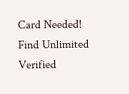Card Needed!
Find Unlimited Verified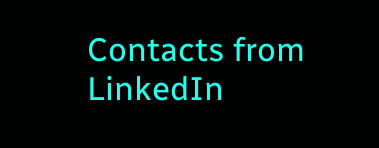Contacts from LinkedIn